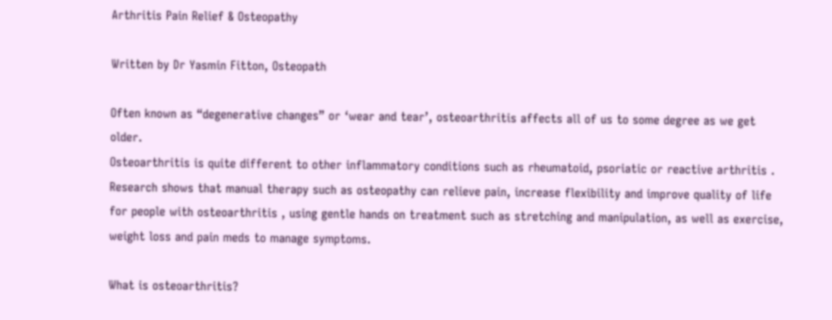Arthritis Pain Relief & Osteopathy

Written by Dr Yasmin Fitton, Osteopath

Often known as “degenerative changes” or ‘wear and tear’, osteoarthritis affects all of us to some degree as we get older.
Osteoarthritis is quite different to other inflammatory conditions such as rheumatoid, psoriatic or reactive arthritis .
Research shows that manual therapy such as osteopathy can relieve pain, increase flexibility and improve quality of life for people with osteoarthritis , using gentle hands on treatment such as stretching and manipulation, as well as exercise, weight loss and pain meds to manage symptoms.

What is osteoarthritis?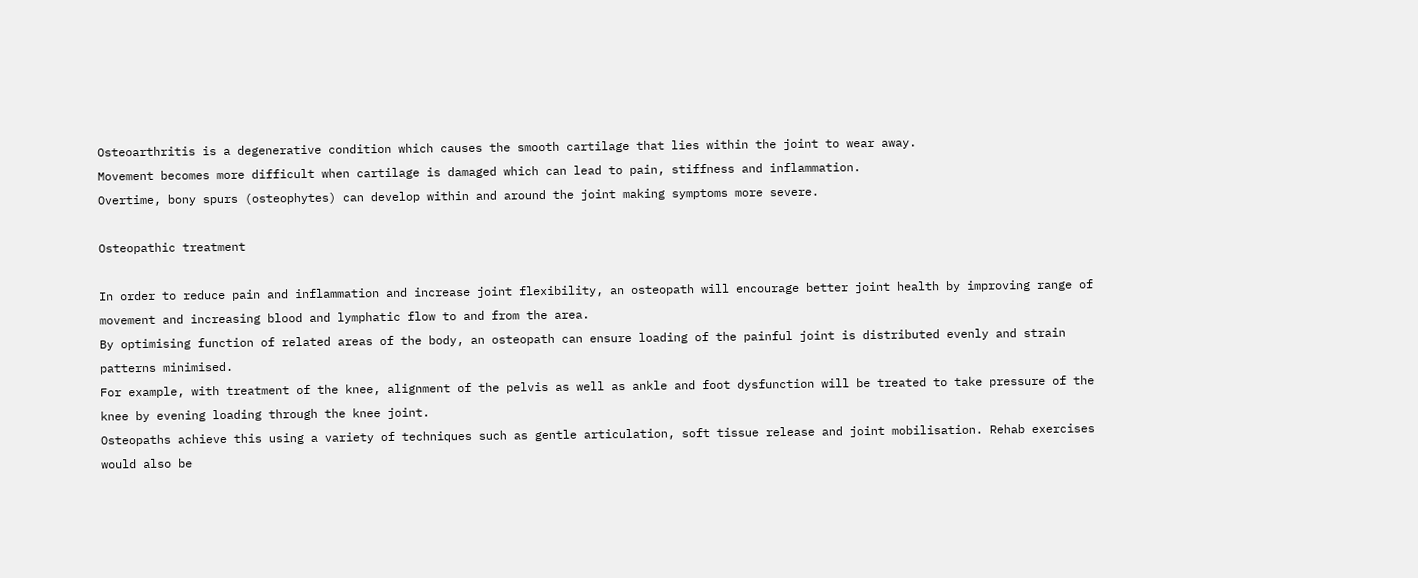Osteoarthritis is a degenerative condition which causes the smooth cartilage that lies within the joint to wear away.
Movement becomes more difficult when cartilage is damaged which can lead to pain, stiffness and inflammation.
Overtime, bony spurs (osteophytes) can develop within and around the joint making symptoms more severe.

Osteopathic treatment

In order to reduce pain and inflammation and increase joint flexibility, an osteopath will encourage better joint health by improving range of movement and increasing blood and lymphatic flow to and from the area.
By optimising function of related areas of the body, an osteopath can ensure loading of the painful joint is distributed evenly and strain patterns minimised.
For example, with treatment of the knee, alignment of the pelvis as well as ankle and foot dysfunction will be treated to take pressure of the knee by evening loading through the knee joint.
Osteopaths achieve this using a variety of techniques such as gentle articulation, soft tissue release and joint mobilisation. Rehab exercises would also be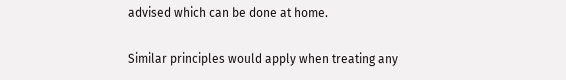advised which can be done at home.

Similar principles would apply when treating any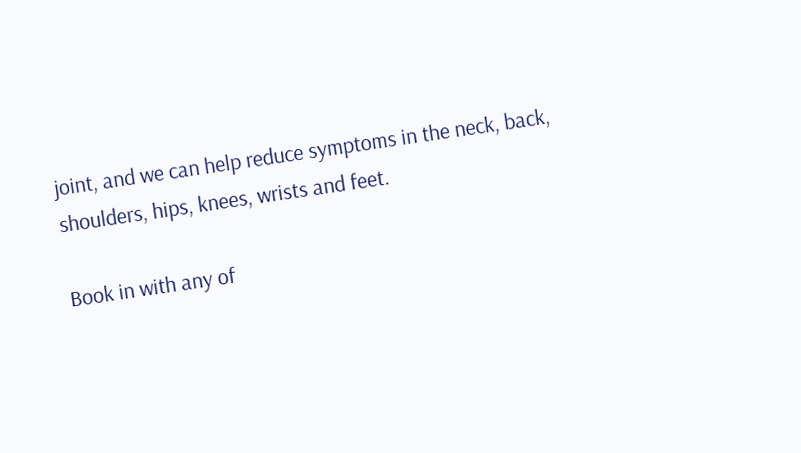joint, and we can help reduce symptoms in the neck, back, shoulders, hips, knees, wrists and feet.

Book in with any of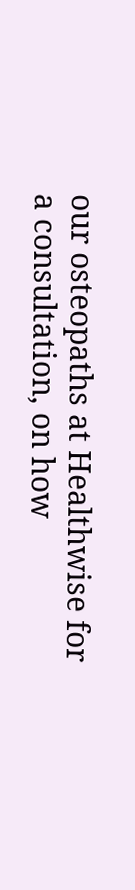our osteopaths at Healthwise for a consultation, on how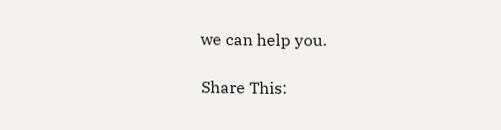we can help you.

Share This: